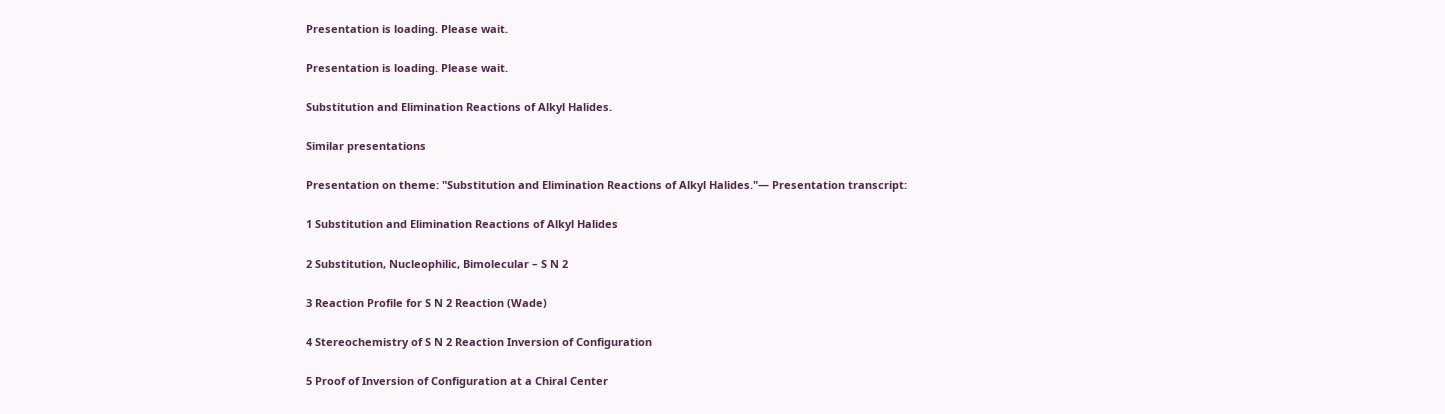Presentation is loading. Please wait.

Presentation is loading. Please wait.

Substitution and Elimination Reactions of Alkyl Halides.

Similar presentations

Presentation on theme: "Substitution and Elimination Reactions of Alkyl Halides."— Presentation transcript:

1 Substitution and Elimination Reactions of Alkyl Halides

2 Substitution, Nucleophilic, Bimolecular – S N 2

3 Reaction Profile for S N 2 Reaction (Wade)

4 Stereochemistry of S N 2 Reaction Inversion of Configuration

5 Proof of Inversion of Configuration at a Chiral Center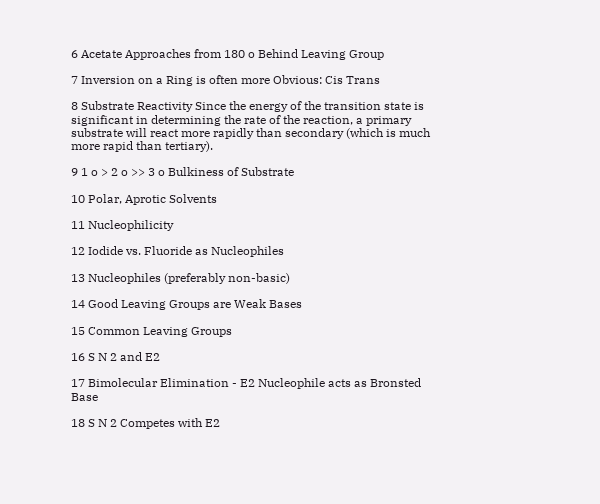6 Acetate Approaches from 180 o Behind Leaving Group

7 Inversion on a Ring is often more Obvious: Cis Trans

8 Substrate Reactivity Since the energy of the transition state is significant in determining the rate of the reaction, a primary substrate will react more rapidly than secondary (which is much more rapid than tertiary).

9 1 o > 2 o >> 3 o Bulkiness of Substrate

10 Polar, Aprotic Solvents

11 Nucleophilicity

12 Iodide vs. Fluoride as Nucleophiles

13 Nucleophiles (preferably non-basic)

14 Good Leaving Groups are Weak Bases

15 Common Leaving Groups

16 S N 2 and E2

17 Bimolecular Elimination - E2 Nucleophile acts as Bronsted Base

18 S N 2 Competes with E2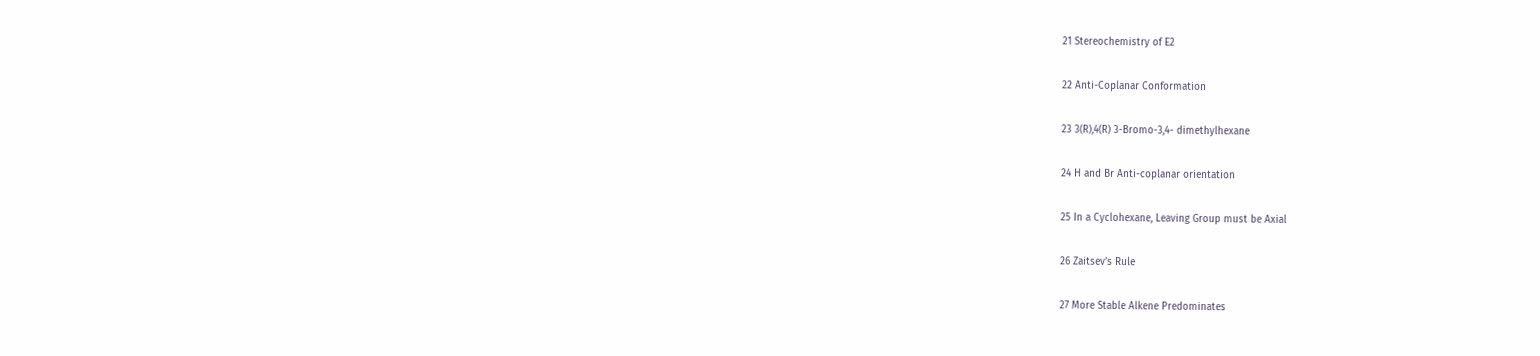21 Stereochemistry of E2

22 Anti-Coplanar Conformation

23 3(R),4(R) 3-Bromo-3,4- dimethylhexane

24 H and Br Anti-coplanar orientation

25 In a Cyclohexane, Leaving Group must be Axial

26 Zaitsev’s Rule

27 More Stable Alkene Predominates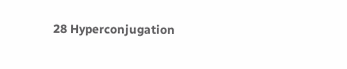28 Hyperconjugation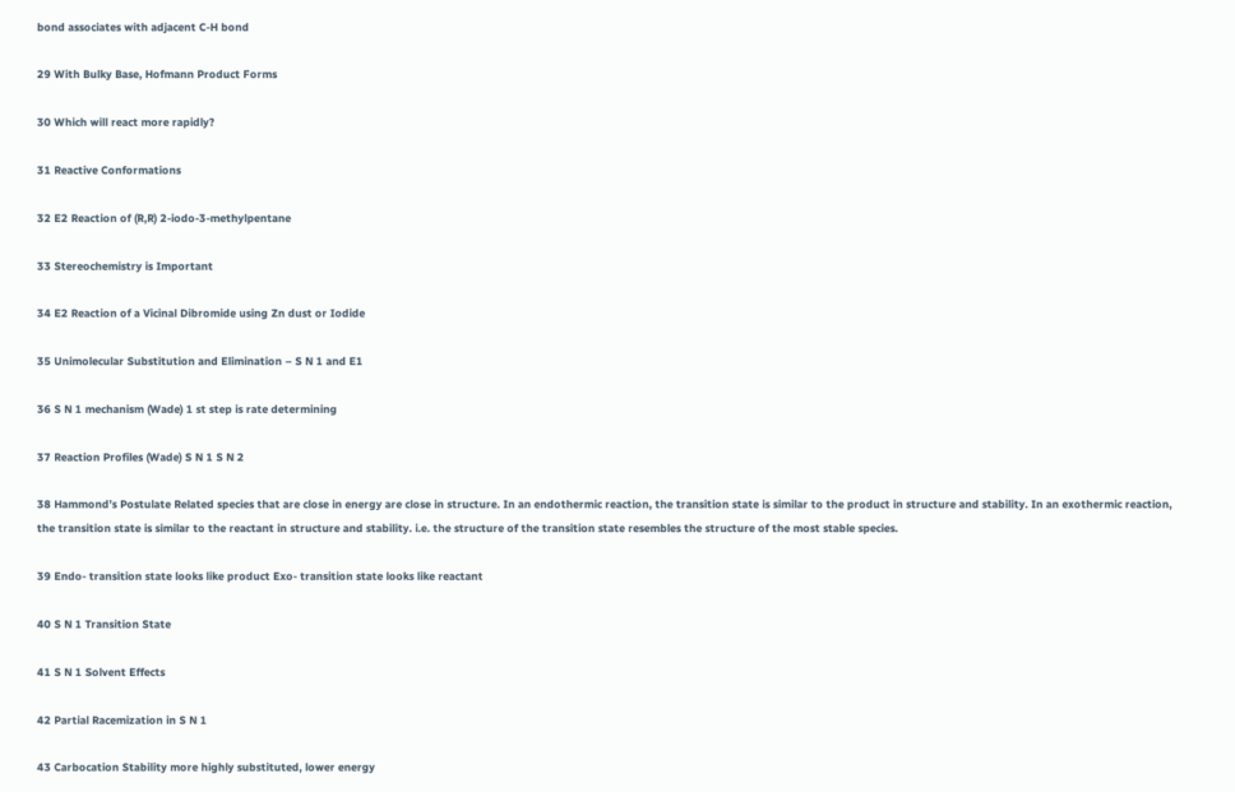bond associates with adjacent C-H bond

29 With Bulky Base, Hofmann Product Forms

30 Which will react more rapidly?

31 Reactive Conformations

32 E2 Reaction of (R,R) 2-iodo-3-methylpentane

33 Stereochemistry is Important

34 E2 Reaction of a Vicinal Dibromide using Zn dust or Iodide

35 Unimolecular Substitution and Elimination – S N 1 and E1

36 S N 1 mechanism (Wade) 1 st step is rate determining

37 Reaction Profiles (Wade) S N 1 S N 2

38 Hammond’s Postulate Related species that are close in energy are close in structure. In an endothermic reaction, the transition state is similar to the product in structure and stability. In an exothermic reaction, the transition state is similar to the reactant in structure and stability. i.e. the structure of the transition state resembles the structure of the most stable species.

39 Endo- transition state looks like product Exo- transition state looks like reactant

40 S N 1 Transition State

41 S N 1 Solvent Effects

42 Partial Racemization in S N 1

43 Carbocation Stability more highly substituted, lower energy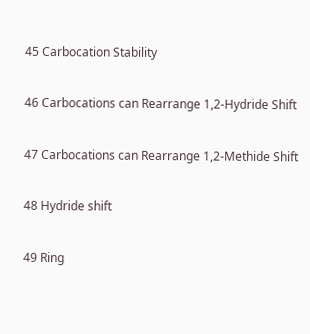45 Carbocation Stability

46 Carbocations can Rearrange 1,2-Hydride Shift

47 Carbocations can Rearrange 1,2-Methide Shift

48 Hydride shift

49 Ring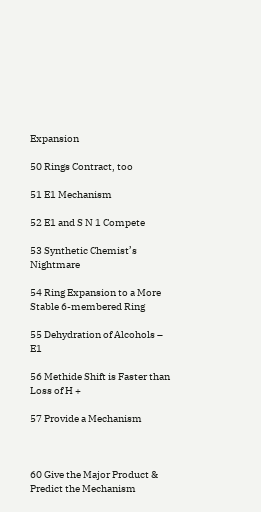Expansion

50 Rings Contract, too

51 E1 Mechanism

52 E1 and S N 1 Compete

53 Synthetic Chemist’s Nightmare

54 Ring Expansion to a More Stable 6-membered Ring

55 Dehydration of Alcohols – E1

56 Methide Shift is Faster than Loss of H +

57 Provide a Mechanism



60 Give the Major Product & Predict the Mechanism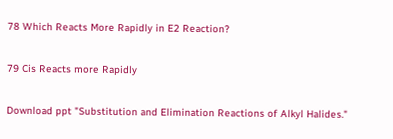78 Which Reacts More Rapidly in E2 Reaction?

79 Cis Reacts more Rapidly

Download ppt "Substitution and Elimination Reactions of Alkyl Halides."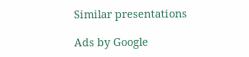Similar presentations

Ads by Google